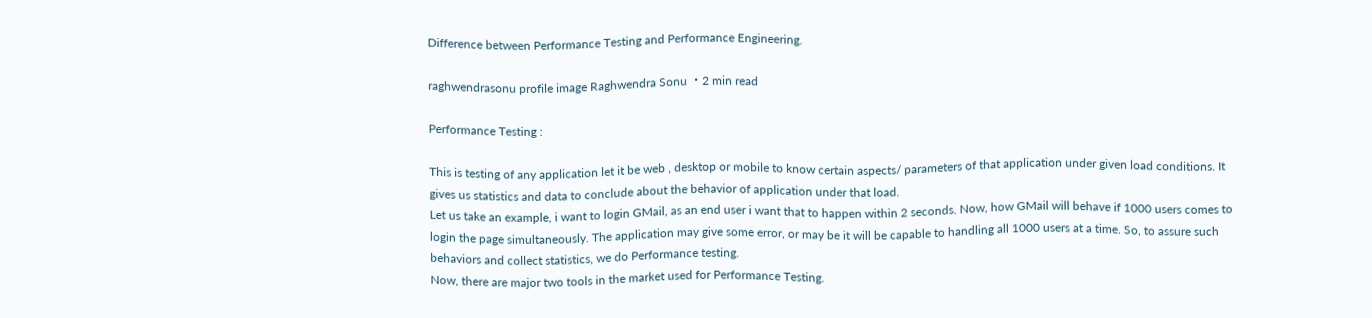Difference between Performance Testing and Performance Engineering.

raghwendrasonu profile image Raghwendra Sonu ・2 min read

Performance Testing :

This is testing of any application let it be web , desktop or mobile to know certain aspects/ parameters of that application under given load conditions. It gives us statistics and data to conclude about the behavior of application under that load.
Let us take an example, i want to login GMail, as an end user i want that to happen within 2 seconds. Now, how GMail will behave if 1000 users comes to login the page simultaneously. The application may give some error, or may be it will be capable to handling all 1000 users at a time. So, to assure such behaviors and collect statistics, we do Performance testing.
Now, there are major two tools in the market used for Performance Testing.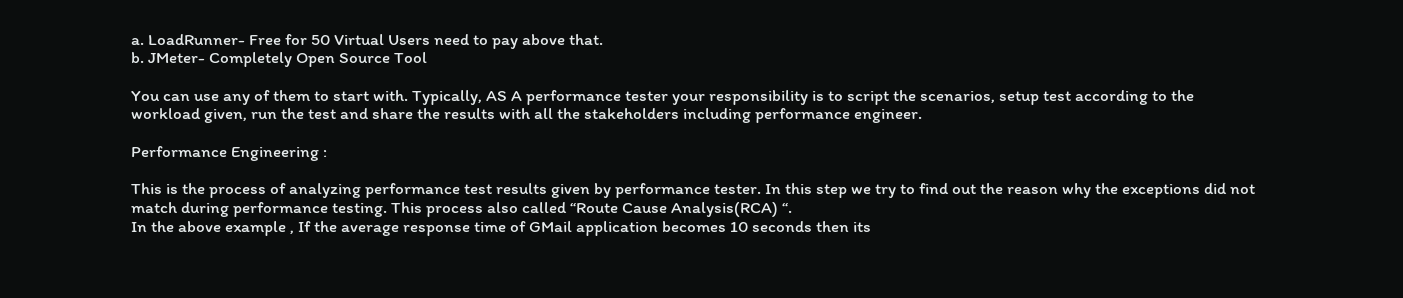a. LoadRunner- Free for 50 Virtual Users need to pay above that.
b. JMeter- Completely Open Source Tool

You can use any of them to start with. Typically, AS A performance tester your responsibility is to script the scenarios, setup test according to the workload given, run the test and share the results with all the stakeholders including performance engineer.

Performance Engineering :

This is the process of analyzing performance test results given by performance tester. In this step we try to find out the reason why the exceptions did not match during performance testing. This process also called “Route Cause Analysis(RCA) “.
In the above example , If the average response time of GMail application becomes 10 seconds then its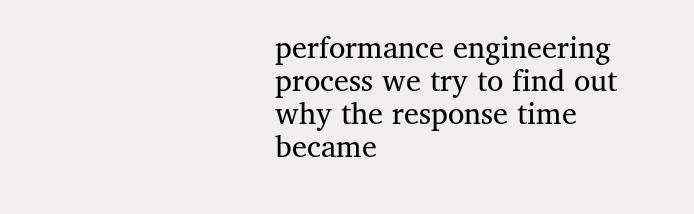performance engineering process we try to find out why the response time became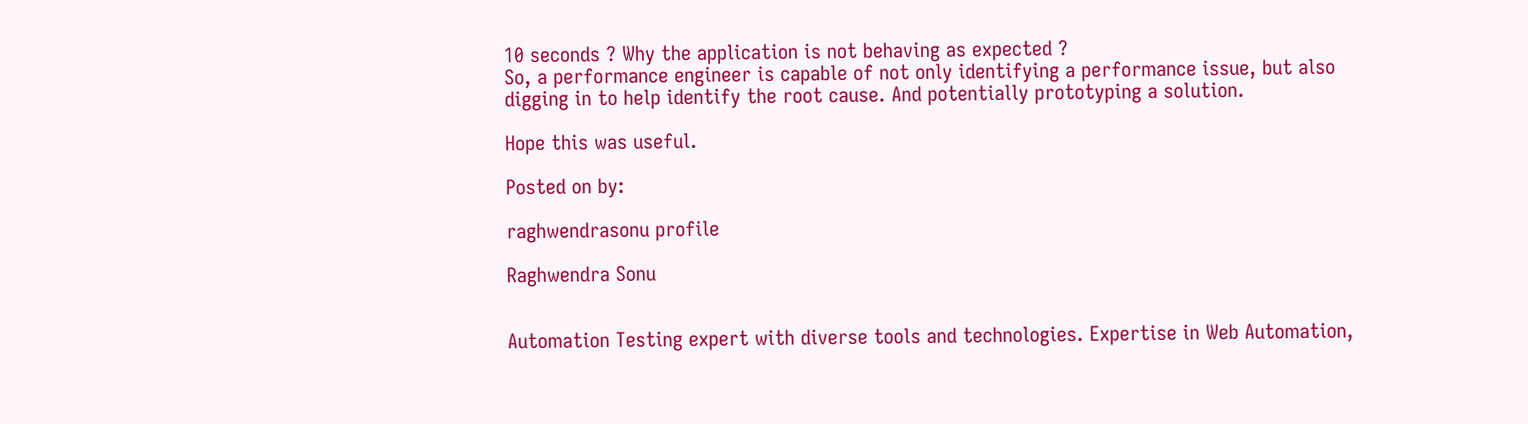10 seconds ? Why the application is not behaving as expected ?
So, a performance engineer is capable of not only identifying a performance issue, but also digging in to help identify the root cause. And potentially prototyping a solution.

Hope this was useful.

Posted on by:

raghwendrasonu profile

Raghwendra Sonu


Automation Testing expert with diverse tools and technologies. Expertise in Web Automation,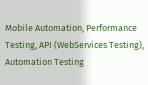Mobile Automation, Performance Testing, API (WebServices Testing), Automation Testing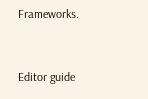Frameworks.


Editor guide